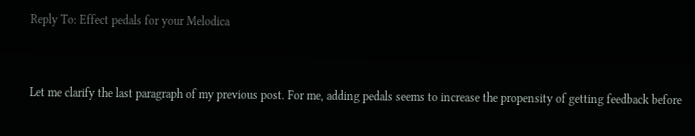Reply To: Effect pedals for your Melodica


Let me clarify the last paragraph of my previous post. For me, adding pedals seems to increase the propensity of getting feedback before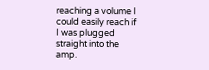reaching a volume I could easily reach if I was plugged straight into the amp.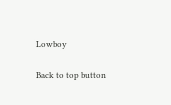Lowboy

Back to top button